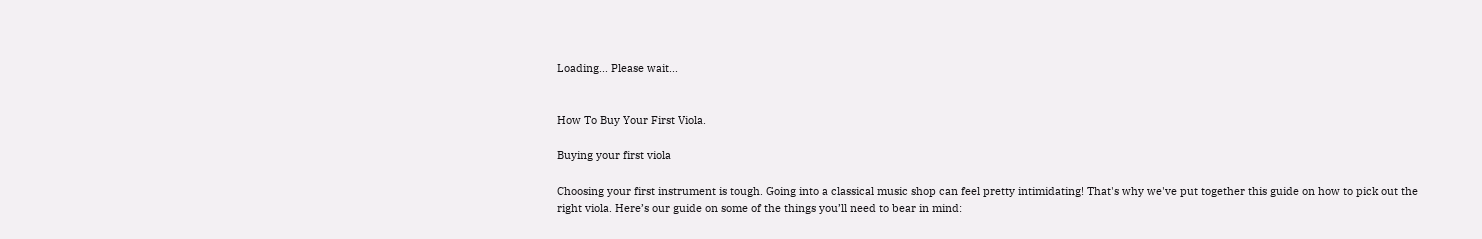Loading... Please wait...


How To Buy Your First Viola.

Buying your first viola

Choosing your first instrument is tough. Going into a classical music shop can feel pretty intimidating! That's why we've put together this guide on how to pick out the right viola. Here’s our guide on some of the things you’ll need to bear in mind: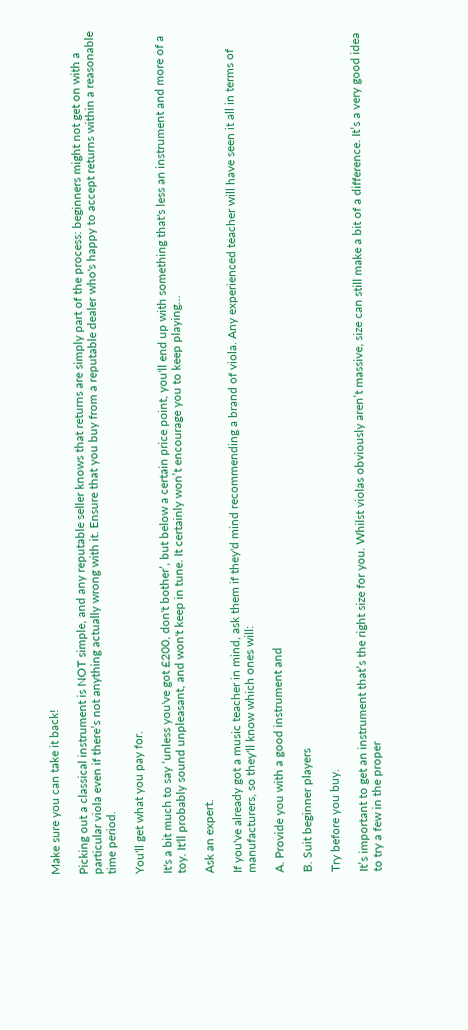Make sure you can take it back!

Picking out a classical instrument is NOT simple, and any reputable seller knows that returns are simply part of the process: beginners might not get on with a particular viola even if there’s not anything actually wrong with it. Ensure that you buy from a reputable dealer who's happy to accept returns within a reasonable time period.

You'll get what you pay for.

It's a bit much to say ‘unless you've got £200, don't bother’, but below a certain price point, you'll end up with something that's less an instrument and more of a toy. It'll probably sound unpleasant, and won't keep in tune. It certainly won’t encourage you to keep playing…

Ask an expert.

If you've already got a music teacher in mind, ask them if they'd mind recommending a brand of viola. Any experienced teacher will have seen it all in terms of manufacturers, so they'll know which ones will:

A. Provide you with a good instrument and

B. Suit beginner players

Try before you buy.

It’s important to get an instrument that’s the right size for you. Whilst violas obviously aren’t massive, size can still make a bit of a difference. It’s a very good idea to try a few in the proper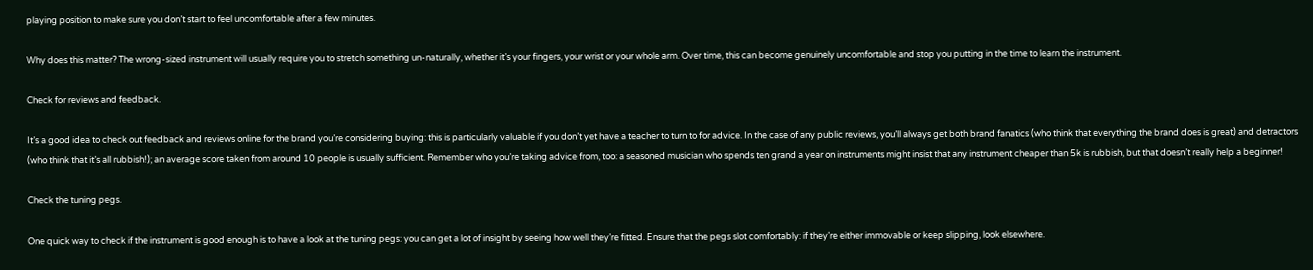playing position to make sure you don’t start to feel uncomfortable after a few minutes.

Why does this matter? The wrong-sized instrument will usually require you to stretch something un-naturally, whether it’s your fingers, your wrist or your whole arm. Over time, this can become genuinely uncomfortable and stop you putting in the time to learn the instrument.

Check for reviews and feedback.

It’s a good idea to check out feedback and reviews online for the brand you’re considering buying: this is particularly valuable if you don’t yet have a teacher to turn to for advice. In the case of any public reviews, you’ll always get both brand fanatics (who think that everything the brand does is great) and detractors (who think that it’s all rubbish!); an average score taken from around 10 people is usually sufficient. Remember who you’re taking advice from, too: a seasoned musician who spends ten grand a year on instruments might insist that any instrument cheaper than 5k is rubbish, but that doesn’t really help a beginner!

Check the tuning pegs.

One quick way to check if the instrument is good enough is to have a look at the tuning pegs: you can get a lot of insight by seeing how well they’re fitted. Ensure that the pegs slot comfortably: if they’re either immovable or keep slipping, look elsewhere.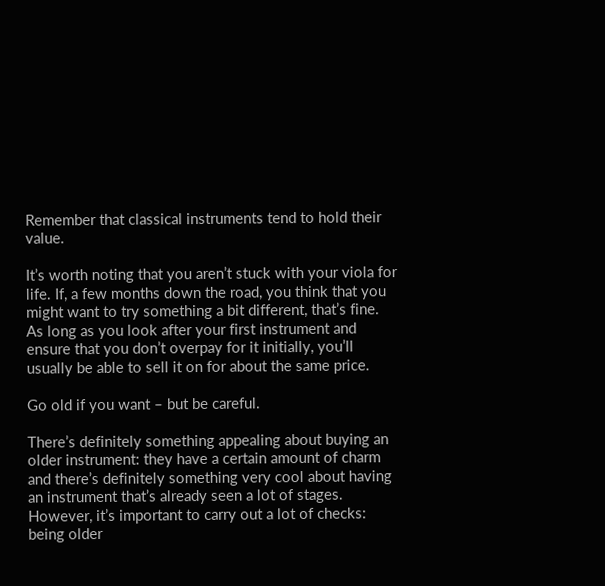Remember that classical instruments tend to hold their value.

It’s worth noting that you aren’t stuck with your viola for life. If, a few months down the road, you think that you might want to try something a bit different, that’s fine. As long as you look after your first instrument and ensure that you don’t overpay for it initially, you’ll usually be able to sell it on for about the same price.

Go old if you want – but be careful.

There’s definitely something appealing about buying an older instrument: they have a certain amount of charm and there’s definitely something very cool about having an instrument that’s already seen a lot of stages. However, it’s important to carry out a lot of checks: being older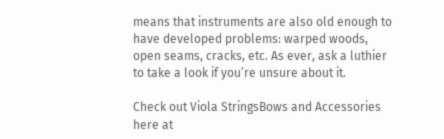means that instruments are also old enough to have developed problems: warped woods, open seams, cracks, etc. As ever, ask a luthier to take a look if you’re unsure about it.

Check out Viola StringsBows and Accessories here at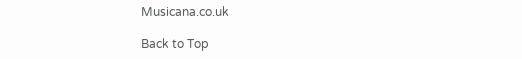Musicana.co.uk

Back to Top